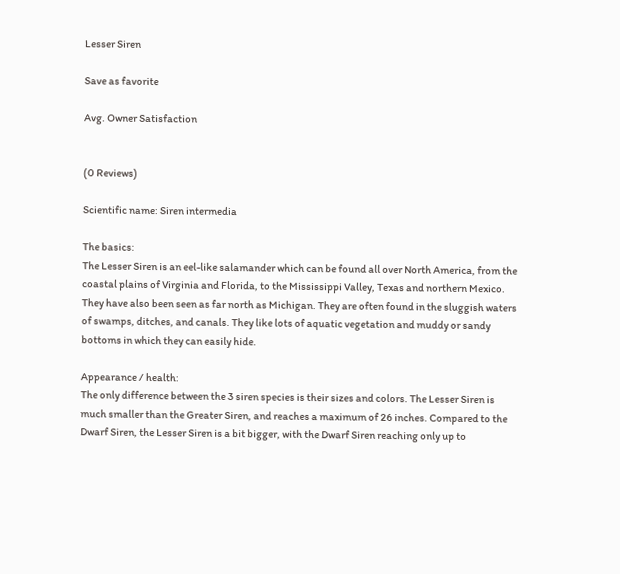Lesser Siren

Save as favorite

Avg. Owner Satisfaction


(0 Reviews)

Scientific name: Siren intermedia

The basics:
The Lesser Siren is an eel-like salamander which can be found all over North America, from the coastal plains of Virginia and Florida, to the Mississippi Valley, Texas and northern Mexico. They have also been seen as far north as Michigan. They are often found in the sluggish waters of swamps, ditches, and canals. They like lots of aquatic vegetation and muddy or sandy bottoms in which they can easily hide.

Appearance / health:
The only difference between the 3 siren species is their sizes and colors. The Lesser Siren is much smaller than the Greater Siren, and reaches a maximum of 26 inches. Compared to the Dwarf Siren, the Lesser Siren is a bit bigger, with the Dwarf Siren reaching only up to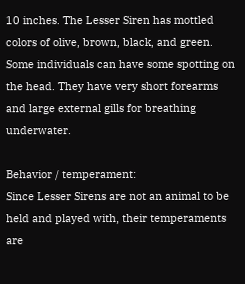10 inches. The Lesser Siren has mottled colors of olive, brown, black, and green. Some individuals can have some spotting on the head. They have very short forearms and large external gills for breathing underwater.

Behavior / temperament:
Since Lesser Sirens are not an animal to be held and played with, their temperaments are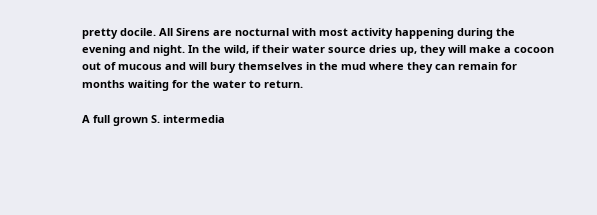pretty docile. All Sirens are nocturnal with most activity happening during the evening and night. In the wild, if their water source dries up, they will make a cocoon out of mucous and will bury themselves in the mud where they can remain for months waiting for the water to return.

A full grown S. intermedia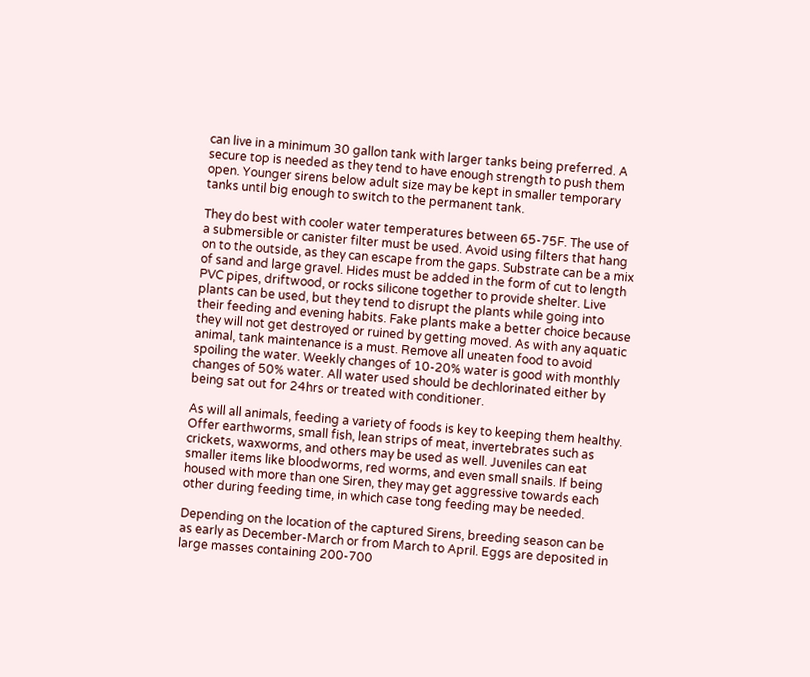can live in a minimum 30 gallon tank with larger tanks being preferred. A secure top is needed as they tend to have enough strength to push them open. Younger sirens below adult size may be kept in smaller temporary tanks until big enough to switch to the permanent tank.

They do best with cooler water temperatures between 65-75F. The use of a submersible or canister filter must be used. Avoid using filters that hang on to the outside, as they can escape from the gaps. Substrate can be a mix of sand and large gravel. Hides must be added in the form of cut to length PVC pipes, driftwood, or rocks silicone together to provide shelter. Live plants can be used, but they tend to disrupt the plants while going into their feeding and evening habits. Fake plants make a better choice because they will not get destroyed or ruined by getting moved. As with any aquatic animal, tank maintenance is a must. Remove all uneaten food to avoid spoiling the water. Weekly changes of 10-20% water is good with monthly changes of 50% water. All water used should be dechlorinated either by being sat out for 24hrs or treated with conditioner.

As will all animals, feeding a variety of foods is key to keeping them healthy. Offer earthworms, small fish, lean strips of meat, invertebrates such as crickets, waxworms, and others may be used as well. Juveniles can eat smaller items like bloodworms, red worms, and even small snails. If being housed with more than one Siren, they may get aggressive towards each other during feeding time, in which case tong feeding may be needed.

Depending on the location of the captured Sirens, breeding season can be as early as December-March or from March to April. Eggs are deposited in large masses containing 200-700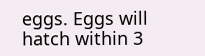eggs. Eggs will hatch within 3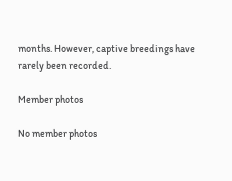months. However, captive breedings have rarely been recorded.

Member photos

No member photos